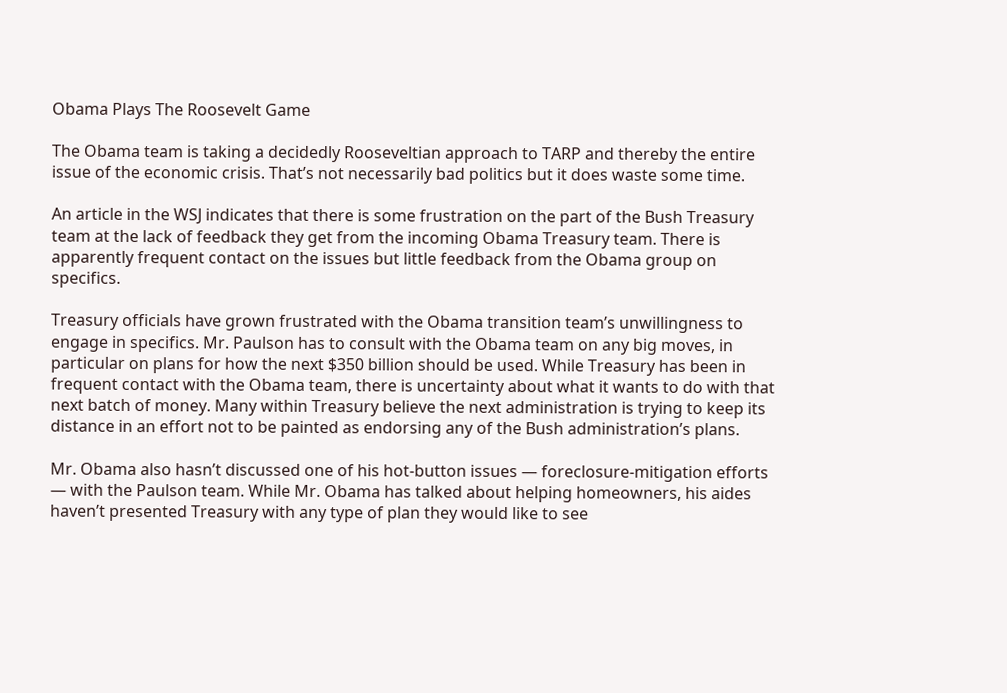Obama Plays The Roosevelt Game

The Obama team is taking a decidedly Rooseveltian approach to TARP and thereby the entire issue of the economic crisis. That’s not necessarily bad politics but it does waste some time.

An article in the WSJ indicates that there is some frustration on the part of the Bush Treasury team at the lack of feedback they get from the incoming Obama Treasury team. There is apparently frequent contact on the issues but little feedback from the Obama group on specifics.

Treasury officials have grown frustrated with the Obama transition team’s unwillingness to engage in specifics. Mr. Paulson has to consult with the Obama team on any big moves, in particular on plans for how the next $350 billion should be used. While Treasury has been in frequent contact with the Obama team, there is uncertainty about what it wants to do with that next batch of money. Many within Treasury believe the next administration is trying to keep its distance in an effort not to be painted as endorsing any of the Bush administration’s plans.

Mr. Obama also hasn’t discussed one of his hot-button issues — foreclosure-mitigation efforts — with the Paulson team. While Mr. Obama has talked about helping homeowners, his aides haven’t presented Treasury with any type of plan they would like to see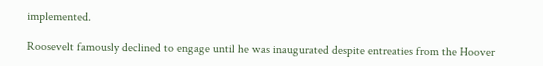implemented.

Roosevelt famously declined to engage until he was inaugurated despite entreaties from the Hoover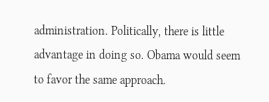administration. Politically, there is little advantage in doing so. Obama would seem to favor the same approach.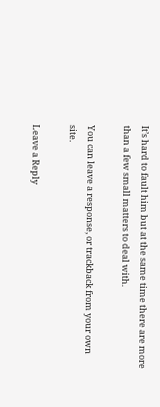It’s hard to fault him but at the same time there are more than a few small matters to deal with.

You can leave a response, or trackback from your own site.

Leave a Reply